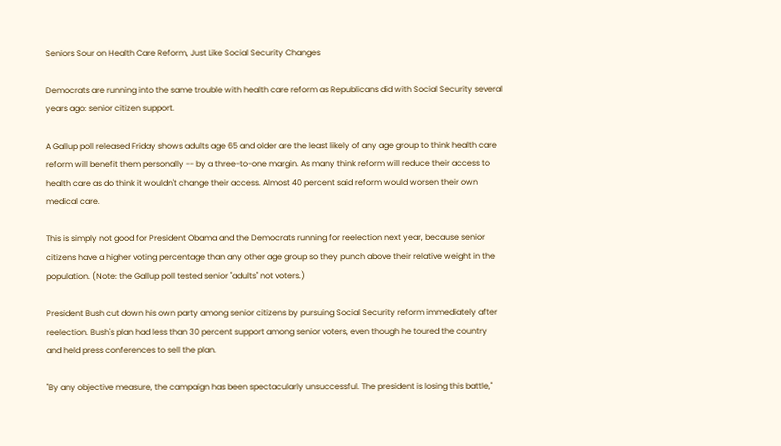Seniors Sour on Health Care Reform, Just Like Social Security Changes

Democrats are running into the same trouble with health care reform as Republicans did with Social Security several years ago: senior citizen support.

A Gallup poll released Friday shows adults age 65 and older are the least likely of any age group to think health care reform will benefit them personally -- by a three-to-one margin. As many think reform will reduce their access to health care as do think it wouldn't change their access. Almost 40 percent said reform would worsen their own medical care.

This is simply not good for President Obama and the Democrats running for reelection next year, because senior citizens have a higher voting percentage than any other age group so they punch above their relative weight in the population. (Note: the Gallup poll tested senior "adults" not voters.)

President Bush cut down his own party among senior citizens by pursuing Social Security reform immediately after reelection. Bush's plan had less than 30 percent support among senior voters, even though he toured the country and held press conferences to sell the plan.

"By any objective measure, the campaign has been spectacularly unsuccessful. The president is losing this battle,"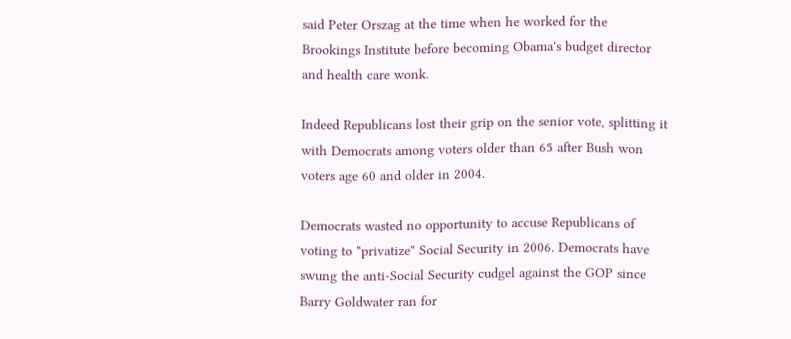said Peter Orszag at the time when he worked for the Brookings Institute before becoming Obama's budget director and health care wonk.

Indeed Republicans lost their grip on the senior vote, splitting it with Democrats among voters older than 65 after Bush won voters age 60 and older in 2004.

Democrats wasted no opportunity to accuse Republicans of voting to "privatize" Social Security in 2006. Democrats have swung the anti-Social Security cudgel against the GOP since Barry Goldwater ran for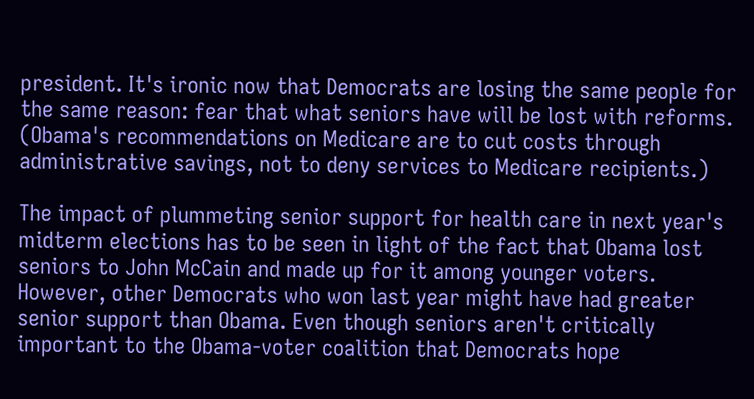president. It's ironic now that Democrats are losing the same people for the same reason: fear that what seniors have will be lost with reforms. (Obama's recommendations on Medicare are to cut costs through administrative savings, not to deny services to Medicare recipients.)

The impact of plummeting senior support for health care in next year's midterm elections has to be seen in light of the fact that Obama lost seniors to John McCain and made up for it among younger voters. However, other Democrats who won last year might have had greater senior support than Obama. Even though seniors aren't critically important to the Obama-voter coalition that Democrats hope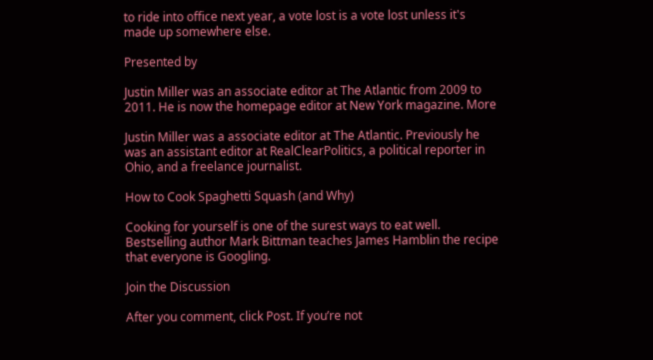to ride into office next year, a vote lost is a vote lost unless it's made up somewhere else.

Presented by

Justin Miller was an associate editor at The Atlantic from 2009 to 2011. He is now the homepage editor at New York magazine. More

Justin Miller was a associate editor at The Atlantic. Previously he was an assistant editor at RealClearPolitics, a political reporter in Ohio, and a freelance journalist.

How to Cook Spaghetti Squash (and Why)

Cooking for yourself is one of the surest ways to eat well. Bestselling author Mark Bittman teaches James Hamblin the recipe that everyone is Googling.

Join the Discussion

After you comment, click Post. If you’re not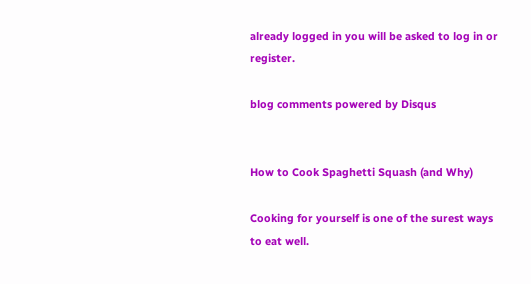already logged in you will be asked to log in or register.

blog comments powered by Disqus


How to Cook Spaghetti Squash (and Why)

Cooking for yourself is one of the surest ways to eat well.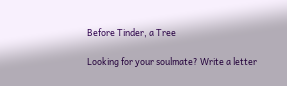Before Tinder, a Tree

Looking for your soulmate? Write a letter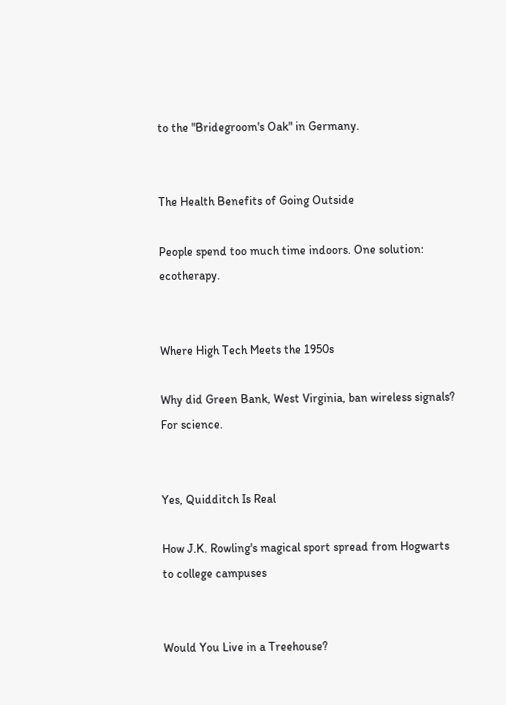to the "Bridegroom's Oak" in Germany.


The Health Benefits of Going Outside

People spend too much time indoors. One solution: ecotherapy.


Where High Tech Meets the 1950s

Why did Green Bank, West Virginia, ban wireless signals? For science.


Yes, Quidditch Is Real

How J.K. Rowling's magical sport spread from Hogwarts to college campuses


Would You Live in a Treehouse?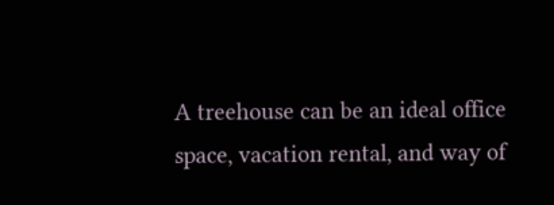A treehouse can be an ideal office space, vacation rental, and way of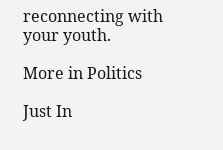reconnecting with your youth.

More in Politics

Just In